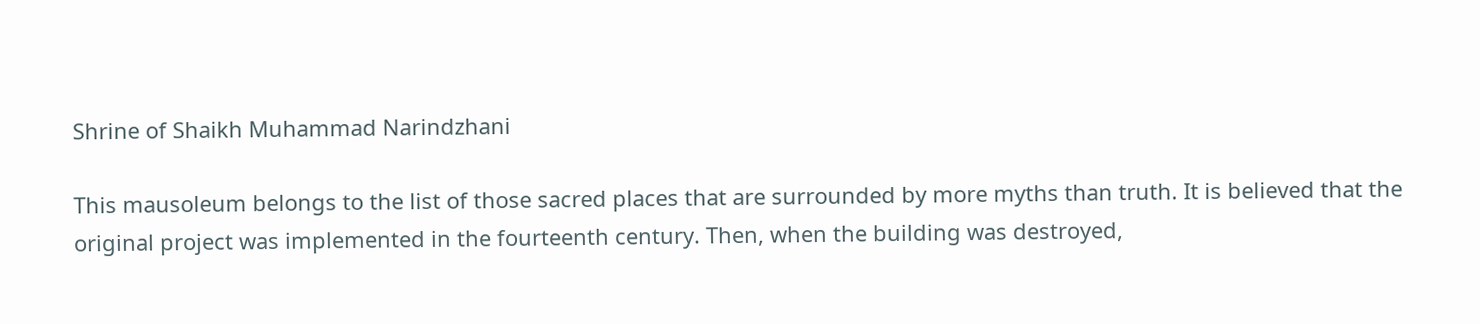Shrine of Shaikh Muhammad Narindzhani

This mausoleum belongs to the list of those sacred places that are surrounded by more myths than truth. It is believed that the original project was implemented in the fourteenth century. Then, when the building was destroyed,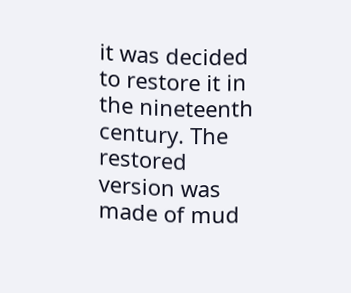it was decided to restore it in the nineteenth century. The restored version was made of mud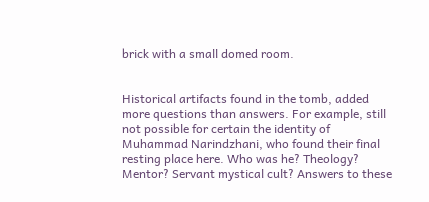brick with a small domed room.


Historical artifacts found in the tomb, added more questions than answers. For example, still not possible for certain the identity of Muhammad Narindzhani, who found their final resting place here. Who was he? Theology? Mentor? Servant mystical cult? Answers to these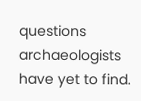questions archaeologists have yet to find.